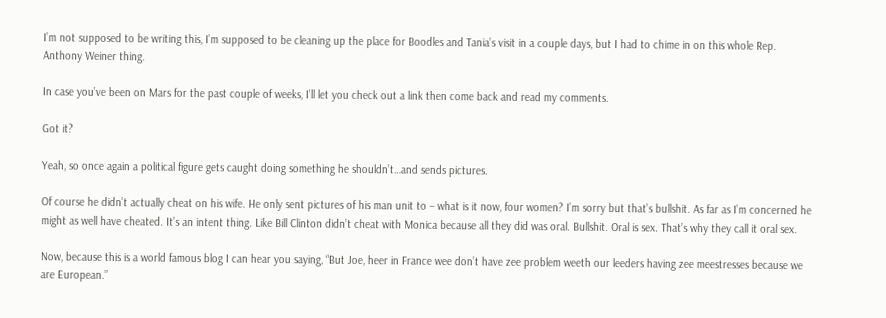I’m not supposed to be writing this, I’m supposed to be cleaning up the place for Boodles and Tania’s visit in a couple days, but I had to chime in on this whole Rep. Anthony Weiner thing.

In case you’ve been on Mars for the past couple of weeks, I’ll let you check out a link then come back and read my comments.

Got it?

Yeah, so once again a political figure gets caught doing something he shouldn’t…and sends pictures.

Of course he didn’t actually cheat on his wife. He only sent pictures of his man unit to – what is it now, four women? I’m sorry but that’s bullshit. As far as I’m concerned he might as well have cheated. It’s an intent thing. Like Bill Clinton didn’t cheat with Monica because all they did was oral. Bullshit. Oral is sex. That’s why they call it oral sex.

Now, because this is a world famous blog I can hear you saying, “But Joe, heer in France wee don’t have zee problem weeth our leeders having zee meestresses because we are European.”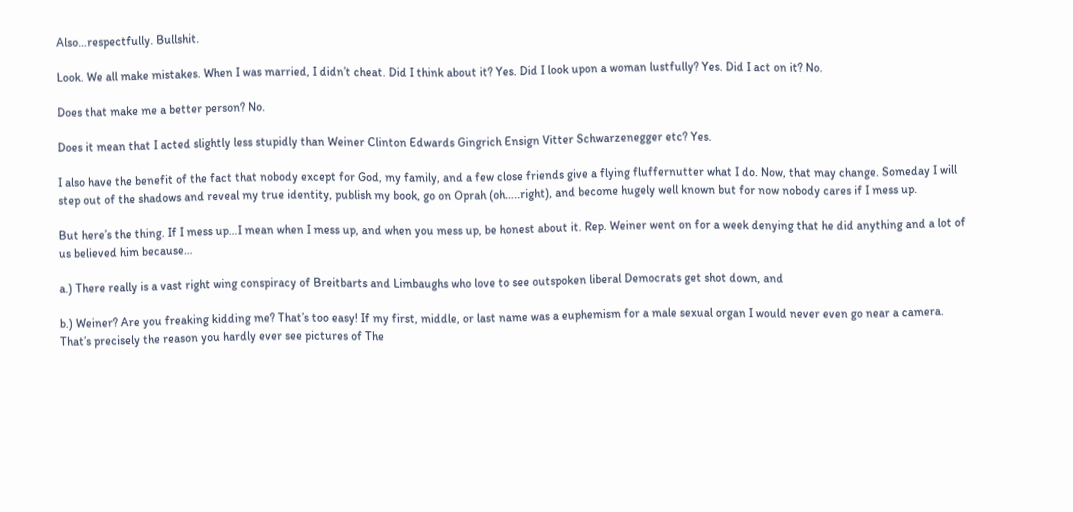Also…respectfully. Bullshit.

Look. We all make mistakes. When I was married, I didn’t cheat. Did I think about it? Yes. Did I look upon a woman lustfully? Yes. Did I act on it? No.

Does that make me a better person? No.

Does it mean that I acted slightly less stupidly than Weiner Clinton Edwards Gingrich Ensign Vitter Schwarzenegger etc? Yes.

I also have the benefit of the fact that nobody except for God, my family, and a few close friends give a flying fluffernutter what I do. Now, that may change. Someday I will step out of the shadows and reveal my true identity, publish my book, go on Oprah (oh…..right), and become hugely well known but for now nobody cares if I mess up.

But here’s the thing. If I mess up…I mean when I mess up, and when you mess up, be honest about it. Rep. Weiner went on for a week denying that he did anything and a lot of us believed him because…

a.) There really is a vast right wing conspiracy of Breitbarts and Limbaughs who love to see outspoken liberal Democrats get shot down, and

b.) Weiner? Are you freaking kidding me? That’s too easy! If my first, middle, or last name was a euphemism for a male sexual organ I would never even go near a camera. That’s precisely the reason you hardly ever see pictures of The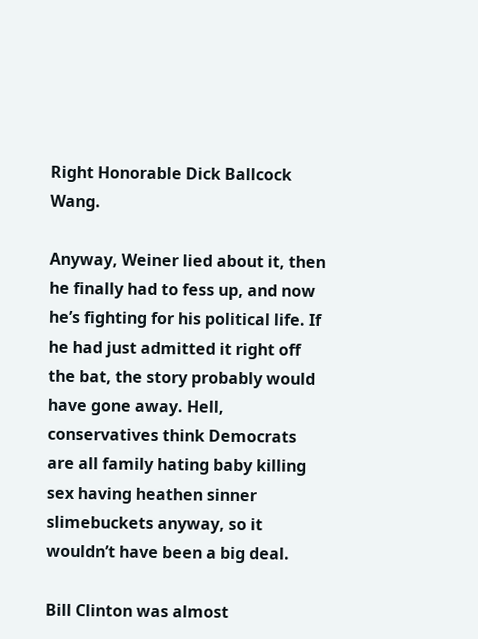Right Honorable Dick Ballcock Wang.

Anyway, Weiner lied about it, then he finally had to fess up, and now he’s fighting for his political life. If he had just admitted it right off the bat, the story probably would have gone away. Hell, conservatives think Democrats are all family hating baby killing sex having heathen sinner slimebuckets anyway, so it wouldn’t have been a big deal.

Bill Clinton was almost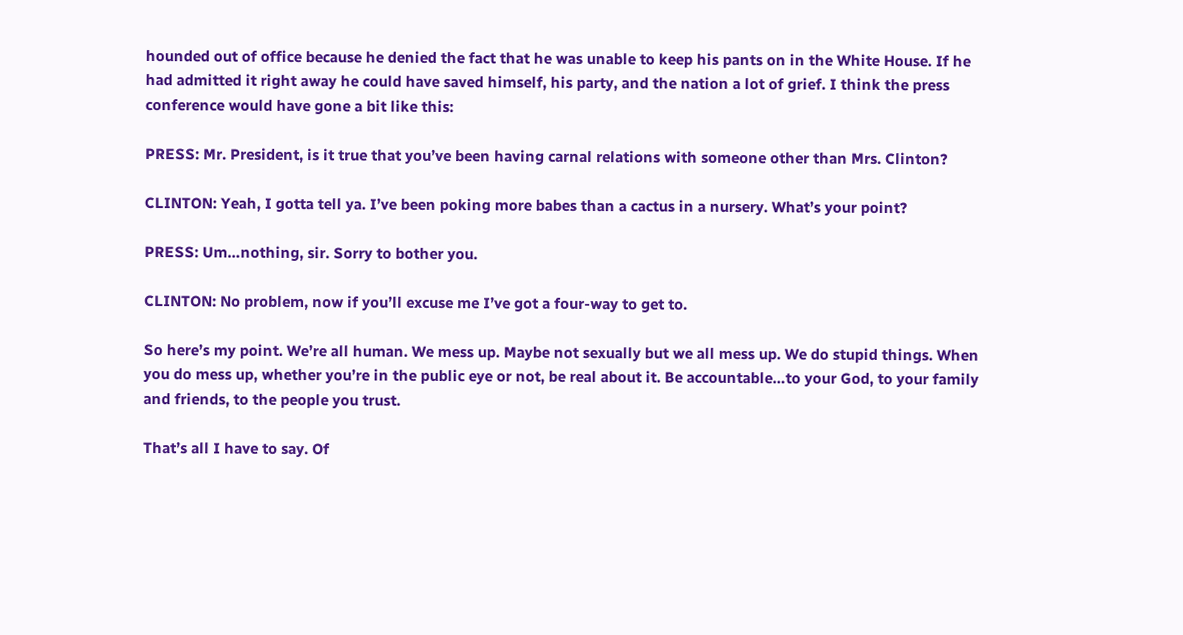hounded out of office because he denied the fact that he was unable to keep his pants on in the White House. If he had admitted it right away he could have saved himself, his party, and the nation a lot of grief. I think the press conference would have gone a bit like this:

PRESS: Mr. President, is it true that you’ve been having carnal relations with someone other than Mrs. Clinton?

CLINTON: Yeah, I gotta tell ya. I’ve been poking more babes than a cactus in a nursery. What’s your point?

PRESS: Um…nothing, sir. Sorry to bother you.

CLINTON: No problem, now if you’ll excuse me I’ve got a four-way to get to.

So here’s my point. We’re all human. We mess up. Maybe not sexually but we all mess up. We do stupid things. When you do mess up, whether you’re in the public eye or not, be real about it. Be accountable…to your God, to your family and friends, to the people you trust.

That’s all I have to say. Of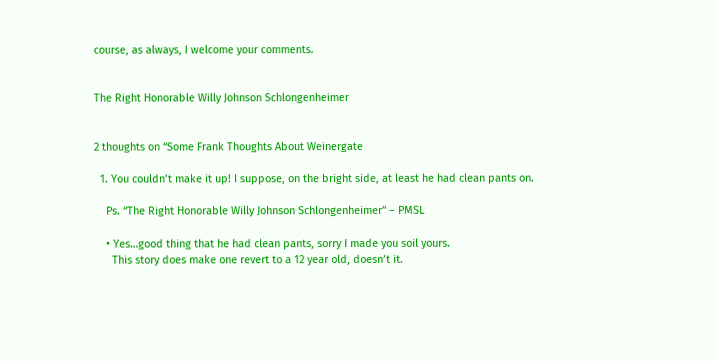course, as always, I welcome your comments.


The Right Honorable Willy Johnson Schlongenheimer


2 thoughts on “Some Frank Thoughts About Weinergate

  1. You couldn’t make it up! I suppose, on the bright side, at least he had clean pants on.

    Ps. “The Right Honorable Willy Johnson Schlongenheimer” – PMSL

    • Yes…good thing that he had clean pants, sorry I made you soil yours.
      This story does make one revert to a 12 year old, doesn’t it.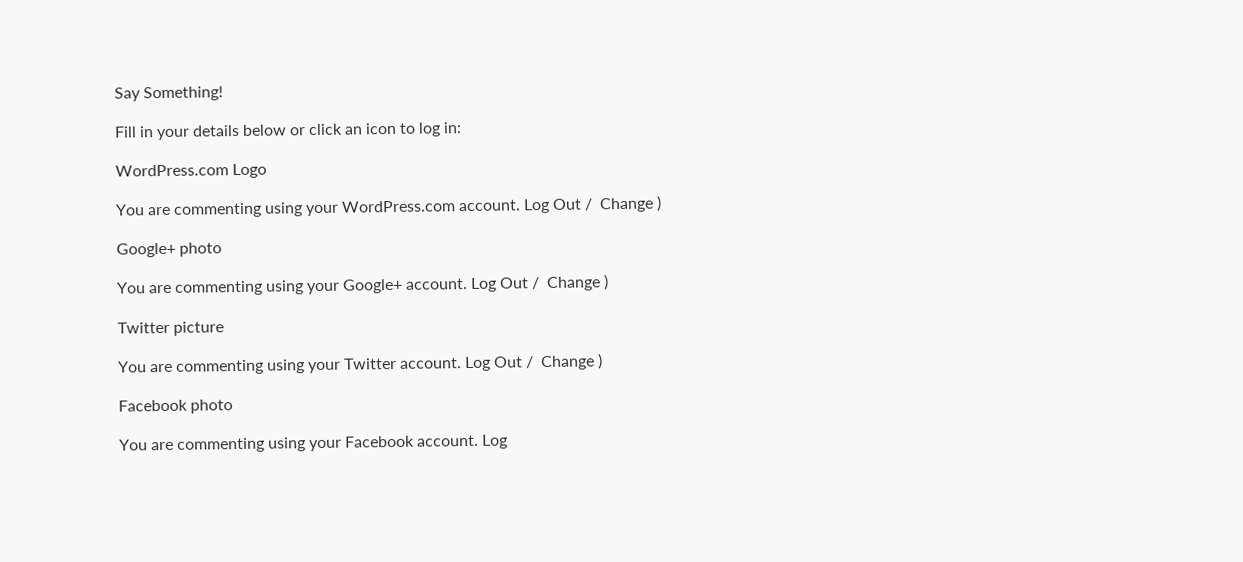Say Something!

Fill in your details below or click an icon to log in:

WordPress.com Logo

You are commenting using your WordPress.com account. Log Out /  Change )

Google+ photo

You are commenting using your Google+ account. Log Out /  Change )

Twitter picture

You are commenting using your Twitter account. Log Out /  Change )

Facebook photo

You are commenting using your Facebook account. Log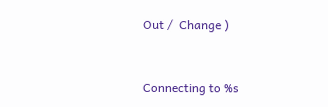Out /  Change )


Connecting to %s